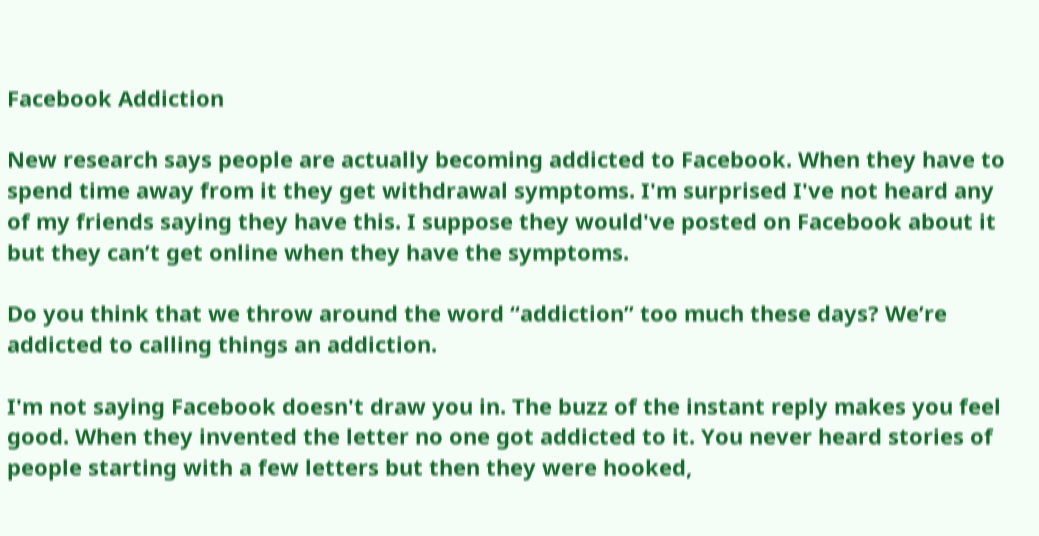Facebook Addiction

New research says people are actually becoming addicted to Facebook. When they have to spend time away from it they get withdrawal symptoms. I'm surprised I've not heard any of my friends saying they have this. I suppose they would've posted on Facebook about it but they can’t get online when they have the symptoms.

Do you think that we throw around the word “addiction” too much these days? We’re addicted to calling things an addiction.

I'm not saying Facebook doesn't draw you in. The buzz of the instant reply makes you feel good. When they invented the letter no one got addicted to it. You never heard stories of people starting with a few letters but then they were hooked,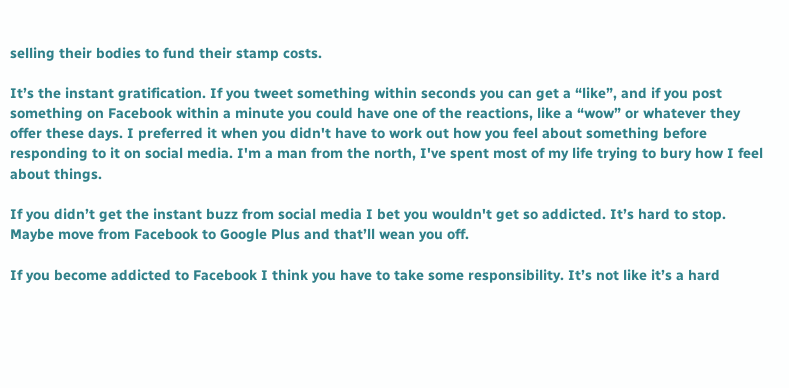selling their bodies to fund their stamp costs.

It’s the instant gratification. If you tweet something within seconds you can get a “like”, and if you post something on Facebook within a minute you could have one of the reactions, like a “wow” or whatever they offer these days. I preferred it when you didn't have to work out how you feel about something before responding to it on social media. I'm a man from the north, I've spent most of my life trying to bury how I feel about things.

If you didn’t get the instant buzz from social media I bet you wouldn't get so addicted. It’s hard to stop. Maybe move from Facebook to Google Plus and that’ll wean you off.

If you become addicted to Facebook I think you have to take some responsibility. It’s not like it’s a hard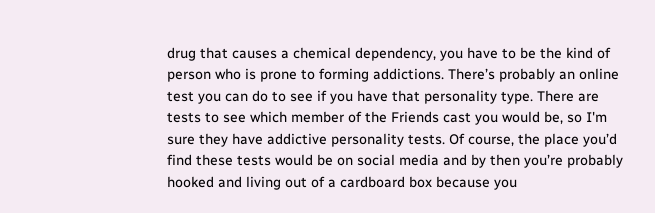drug that causes a chemical dependency, you have to be the kind of person who is prone to forming addictions. There’s probably an online test you can do to see if you have that personality type. There are tests to see which member of the Friends cast you would be, so I'm sure they have addictive personality tests. Of course, the place you’d find these tests would be on social media and by then you’re probably hooked and living out of a cardboard box because you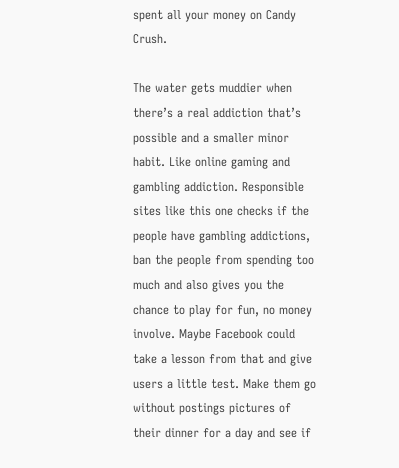spent all your money on Candy Crush.

The water gets muddier when there’s a real addiction that’s possible and a smaller minor habit. Like online gaming and gambling addiction. Responsible sites like this one checks if the people have gambling addictions, ban the people from spending too much and also gives you the chance to play for fun, no money involve. Maybe Facebook could take a lesson from that and give users a little test. Make them go without postings pictures of their dinner for a day and see if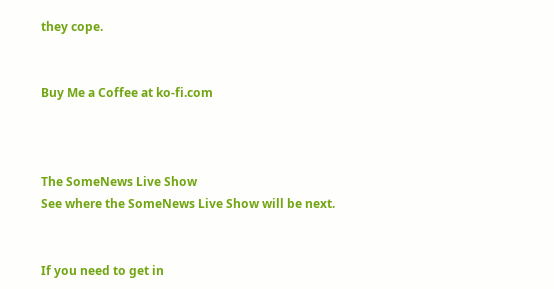they cope.


Buy Me a Coffee at ko-fi.com



The SomeNews Live Show
See where the SomeNews Live Show will be next.


If you need to get in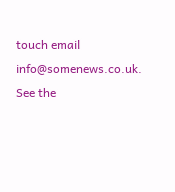touch email info@somenews.co.uk. See the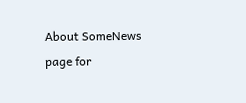About SomeNews page for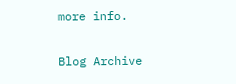more info.

Blog Archive